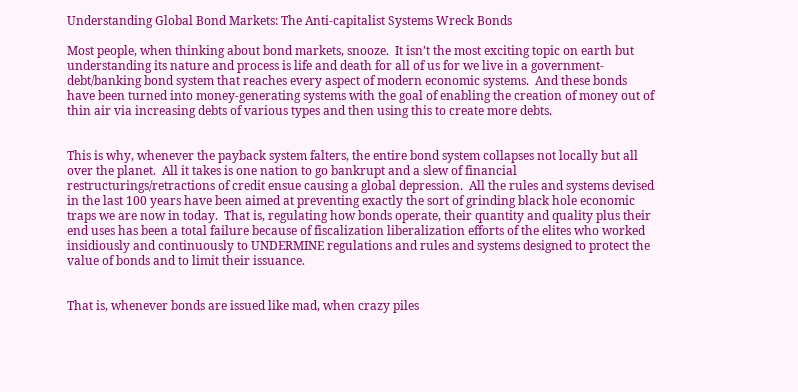Understanding Global Bond Markets: The Anti-capitalist Systems Wreck Bonds

Most people, when thinking about bond markets, snooze.  It isn’t the most exciting topic on earth but understanding its nature and process is life and death for all of us for we live in a government-debt/banking bond system that reaches every aspect of modern economic systems.  And these bonds have been turned into money-generating systems with the goal of enabling the creation of money out of thin air via increasing debts of various types and then using this to create more debts.


This is why, whenever the payback system falters, the entire bond system collapses not locally but all over the planet.  All it takes is one nation to go bankrupt and a slew of financial restructurings/retractions of credit ensue causing a global depression.  All the rules and systems devised in the last 100 years have been aimed at preventing exactly the sort of grinding black hole economic traps we are now in today.  That is, regulating how bonds operate, their quantity and quality plus their end uses has been a total failure because of fiscalization liberalization efforts of the elites who worked insidiously and continuously to UNDERMINE regulations and rules and systems designed to protect the value of bonds and to limit their issuance.


That is, whenever bonds are issued like mad, when crazy piles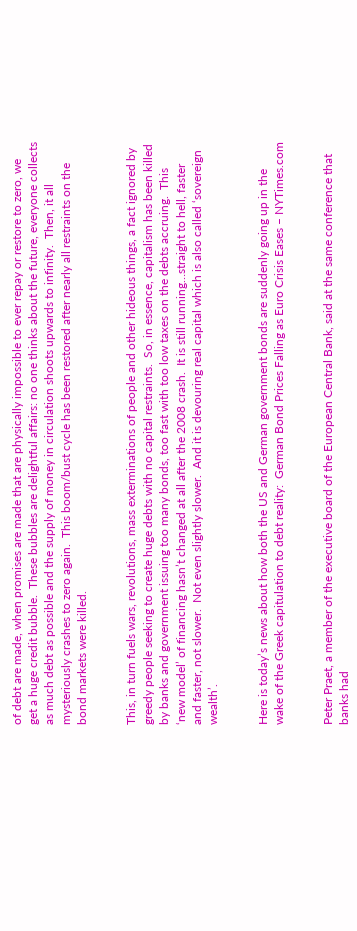of debt are made, when promises are made that are physically impossible to ever repay or restore to zero, we get a huge credit bubble.  These bubbles are delightful affairs: no one thinks about the future, everyone collects as much debt as possible and the supply of money in circulation shoots upwards to infinity.  Then, it all mysteriously crashes to zero again.  This boom/bust cycle has been restored after nearly all restraints on the bond markets were killed.


This, in turn fuels wars, revolutions, mass exterminations of people and other hideous things, a fact ignored by greedy people seeking to create huge debts with no capital restraints.  So, in essence, capitalism has been killed by banks and government issuing too many bonds, too fast with too low taxes on the debts accruing.  This ‘new model’ of financing hasn’t changed at all after the 2008 crash.  It is still running…straight to hell, faster and faster, not slower.  Not even slightly slower.  And it is devouring real capital which is also called ‘sovereign wealth’.


Here is today’s news about how both the US and German government bonds are suddenly going up in the wake of the Greek capitulation to debt reality:  German Bond Prices Falling as Euro Crisis Eases – NYTimes.com


Peter Praet, a member of the executive board of the European Central Bank, said at the same conference that banks had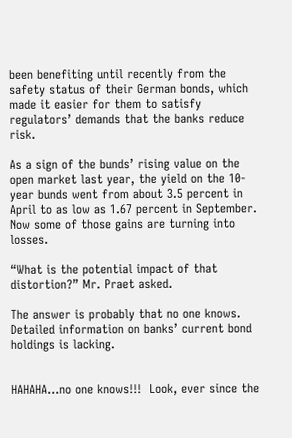been benefiting until recently from the safety status of their German bonds, which made it easier for them to satisfy regulators’ demands that the banks reduce risk.

As a sign of the bunds’ rising value on the open market last year, the yield on the 10-year bunds went from about 3.5 percent in April to as low as 1.67 percent in September. Now some of those gains are turning into losses.

“What is the potential impact of that distortion?” Mr. Praet asked.

The answer is probably that no one knows. Detailed information on banks’ current bond holdings is lacking.


HAHAHA…no one knows!!!  Look, ever since the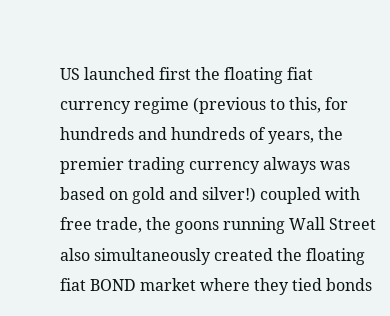US launched first the floating fiat currency regime (previous to this, for hundreds and hundreds of years, the premier trading currency always was based on gold and silver!) coupled with free trade, the goons running Wall Street also simultaneously created the floating fiat BOND market where they tied bonds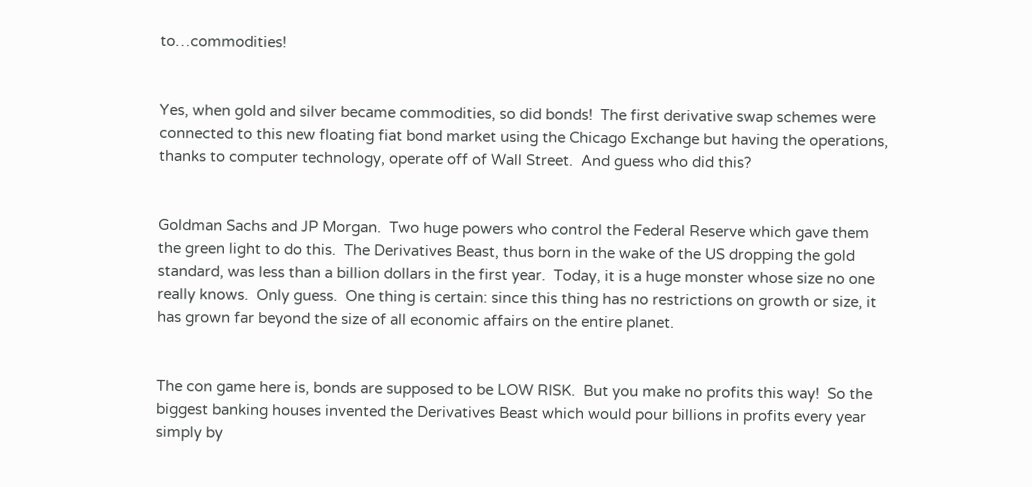to…commodities!


Yes, when gold and silver became commodities, so did bonds!  The first derivative swap schemes were connected to this new floating fiat bond market using the Chicago Exchange but having the operations, thanks to computer technology, operate off of Wall Street.  And guess who did this?


Goldman Sachs and JP Morgan.  Two huge powers who control the Federal Reserve which gave them the green light to do this.  The Derivatives Beast, thus born in the wake of the US dropping the gold standard, was less than a billion dollars in the first year.  Today, it is a huge monster whose size no one really knows.  Only guess.  One thing is certain: since this thing has no restrictions on growth or size, it has grown far beyond the size of all economic affairs on the entire planet.


The con game here is, bonds are supposed to be LOW RISK.  But you make no profits this way!  So the biggest banking houses invented the Derivatives Beast which would pour billions in profits every year simply by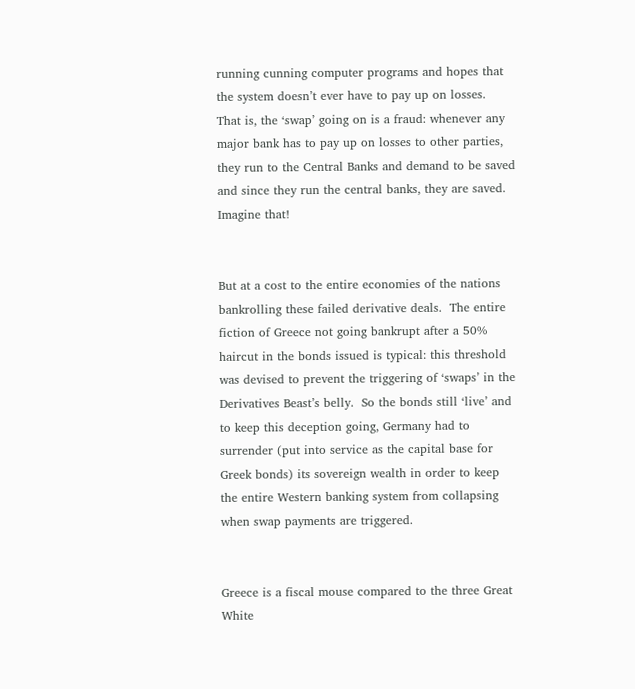running cunning computer programs and hopes that the system doesn’t ever have to pay up on losses.  That is, the ‘swap’ going on is a fraud: whenever any major bank has to pay up on losses to other parties, they run to the Central Banks and demand to be saved and since they run the central banks, they are saved.  Imagine that!


But at a cost to the entire economies of the nations bankrolling these failed derivative deals.  The entire fiction of Greece not going bankrupt after a 50% haircut in the bonds issued is typical: this threshold was devised to prevent the triggering of ‘swaps’ in the Derivatives Beast’s belly.  So the bonds still ‘live’ and to keep this deception going, Germany had to surrender (put into service as the capital base for Greek bonds) its sovereign wealth in order to keep the entire Western banking system from collapsing when swap payments are triggered.


Greece is a fiscal mouse compared to the three Great White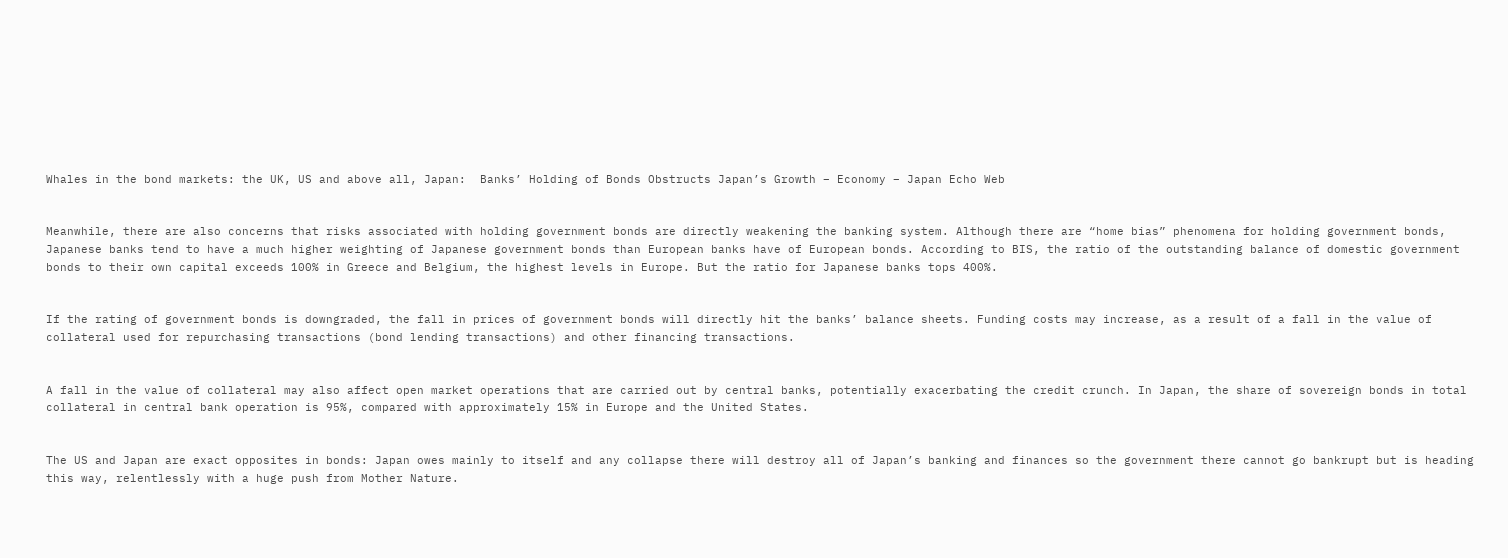Whales in the bond markets: the UK, US and above all, Japan:  Banks’ Holding of Bonds Obstructs Japan’s Growth – Economy – Japan Echo Web


Meanwhile, there are also concerns that risks associated with holding government bonds are directly weakening the banking system. Although there are “home bias” phenomena for holding government bonds, Japanese banks tend to have a much higher weighting of Japanese government bonds than European banks have of European bonds. According to BIS, the ratio of the outstanding balance of domestic government bonds to their own capital exceeds 100% in Greece and Belgium, the highest levels in Europe. But the ratio for Japanese banks tops 400%.


If the rating of government bonds is downgraded, the fall in prices of government bonds will directly hit the banks’ balance sheets. Funding costs may increase, as a result of a fall in the value of collateral used for repurchasing transactions (bond lending transactions) and other financing transactions.


A fall in the value of collateral may also affect open market operations that are carried out by central banks, potentially exacerbating the credit crunch. In Japan, the share of sovereign bonds in total collateral in central bank operation is 95%, compared with approximately 15% in Europe and the United States.


The US and Japan are exact opposites in bonds: Japan owes mainly to itself and any collapse there will destroy all of Japan’s banking and finances so the government there cannot go bankrupt but is heading this way, relentlessly with a huge push from Mother Nature.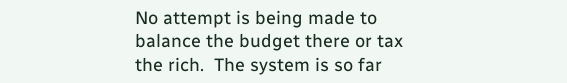No attempt is being made to balance the budget there or tax the rich.  The system is so far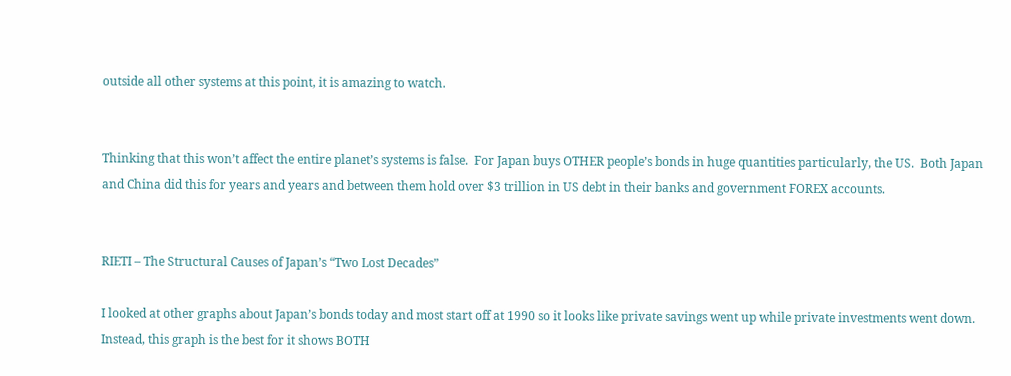outside all other systems at this point, it is amazing to watch.


Thinking that this won’t affect the entire planet’s systems is false.  For Japan buys OTHER people’s bonds in huge quantities particularly, the US.  Both Japan and China did this for years and years and between them hold over $3 trillion in US debt in their banks and government FOREX accounts.


RIETI – The Structural Causes of Japan’s “Two Lost Decades”

I looked at other graphs about Japan’s bonds today and most start off at 1990 so it looks like private savings went up while private investments went down.  Instead, this graph is the best for it shows BOTH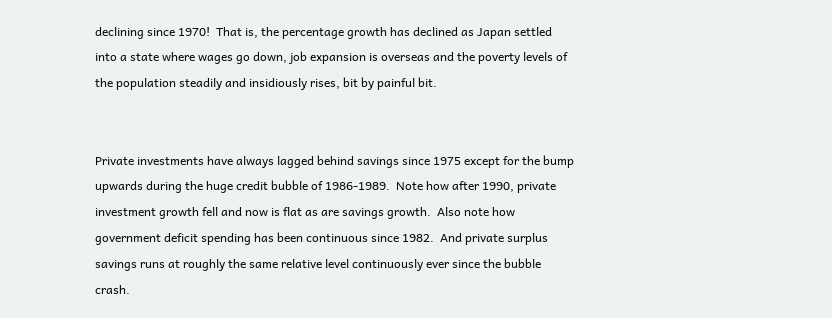declining since 1970!  That is, the percentage growth has declined as Japan settled into a state where wages go down, job expansion is overseas and the poverty levels of the population steadily and insidiously rises, bit by painful bit.


Private investments have always lagged behind savings since 1975 except for the bump upwards during the huge credit bubble of 1986-1989.  Note how after 1990, private investment growth fell and now is flat as are savings growth.  Also note how government deficit spending has been continuous since 1982.  And private surplus savings runs at roughly the same relative level continuously ever since the bubble crash.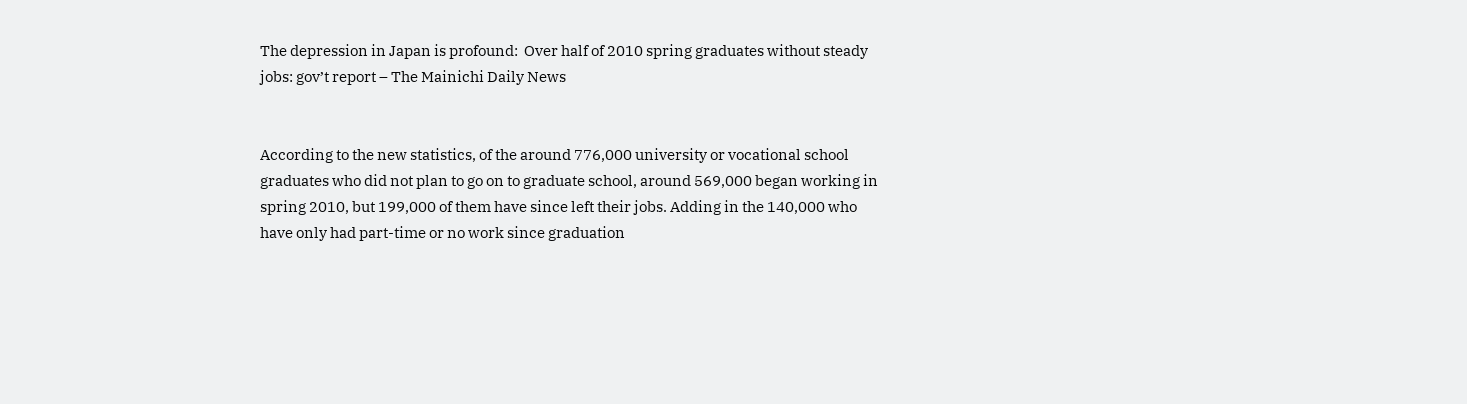The depression in Japan is profound:  Over half of 2010 spring graduates without steady jobs: gov’t report – The Mainichi Daily News


According to the new statistics, of the around 776,000 university or vocational school graduates who did not plan to go on to graduate school, around 569,000 began working in spring 2010, but 199,000 of them have since left their jobs. Adding in the 140,000 who have only had part-time or no work since graduation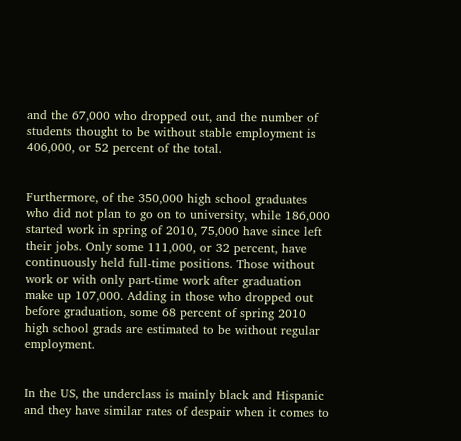and the 67,000 who dropped out, and the number of students thought to be without stable employment is 406,000, or 52 percent of the total.


Furthermore, of the 350,000 high school graduates who did not plan to go on to university, while 186,000 started work in spring of 2010, 75,000 have since left their jobs. Only some 111,000, or 32 percent, have continuously held full-time positions. Those without work or with only part-time work after graduation make up 107,000. Adding in those who dropped out before graduation, some 68 percent of spring 2010 high school grads are estimated to be without regular employment.


In the US, the underclass is mainly black and Hispanic and they have similar rates of despair when it comes to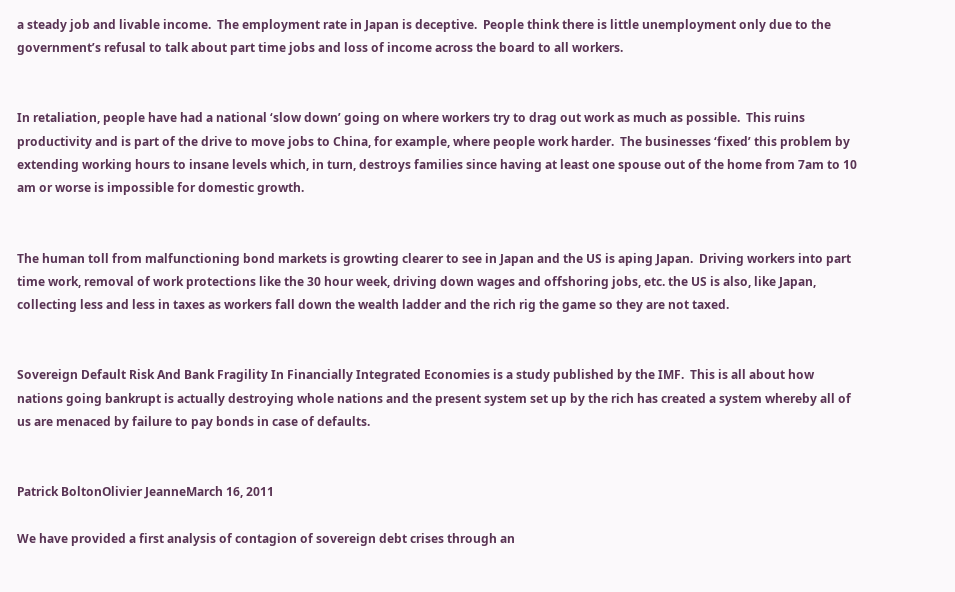a steady job and livable income.  The employment rate in Japan is deceptive.  People think there is little unemployment only due to the government’s refusal to talk about part time jobs and loss of income across the board to all workers.


In retaliation, people have had a national ‘slow down’ going on where workers try to drag out work as much as possible.  This ruins productivity and is part of the drive to move jobs to China, for example, where people work harder.  The businesses ‘fixed’ this problem by extending working hours to insane levels which, in turn, destroys families since having at least one spouse out of the home from 7am to 10 am or worse is impossible for domestic growth.


The human toll from malfunctioning bond markets is growting clearer to see in Japan and the US is aping Japan.  Driving workers into part time work, removal of work protections like the 30 hour week, driving down wages and offshoring jobs, etc. the US is also, like Japan, collecting less and less in taxes as workers fall down the wealth ladder and the rich rig the game so they are not taxed.


Sovereign Default Risk And Bank Fragility In Financially Integrated Economies is a study published by the IMF.  This is all about how nations going bankrupt is actually destroying whole nations and the present system set up by the rich has created a system whereby all of us are menaced by failure to pay bonds in case of defaults.


Patrick BoltonOlivier JeanneMarch 16, 2011

We have provided a first analysis of contagion of sovereign debt crises through an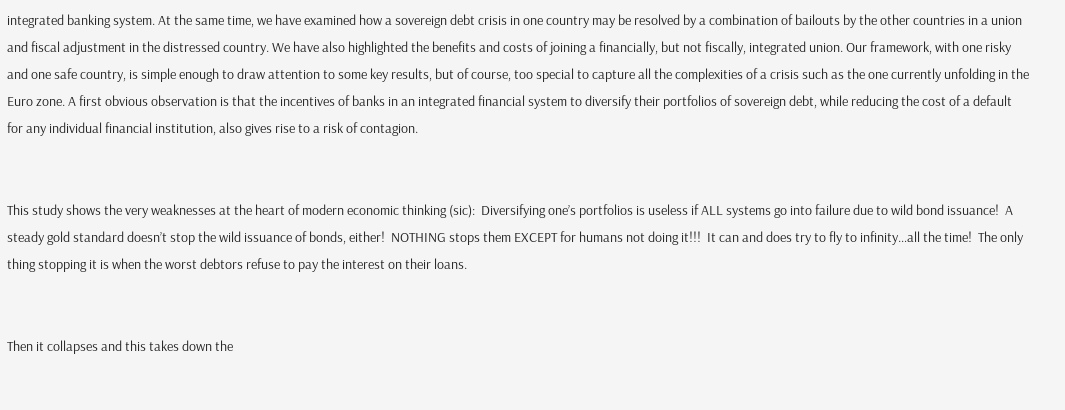integrated banking system. At the same time, we have examined how a sovereign debt crisis in one country may be resolved by a combination of bailouts by the other countries in a union and fiscal adjustment in the distressed country. We have also highlighted the benefits and costs of joining a financially, but not fiscally, integrated union. Our framework, with one risky and one safe country, is simple enough to draw attention to some key results, but of course, too special to capture all the complexities of a crisis such as the one currently unfolding in the Euro zone. A first obvious observation is that the incentives of banks in an integrated financial system to diversify their portfolios of sovereign debt, while reducing the cost of a default for any individual financial institution, also gives rise to a risk of contagion.


This study shows the very weaknesses at the heart of modern economic thinking (sic):  Diversifying one’s portfolios is useless if ALL systems go into failure due to wild bond issuance!  A steady gold standard doesn’t stop the wild issuance of bonds, either!  NOTHING stops them EXCEPT for humans not doing it!!!  It can and does try to fly to infinity…all the time!  The only thing stopping it is when the worst debtors refuse to pay the interest on their loans.


Then it collapses and this takes down the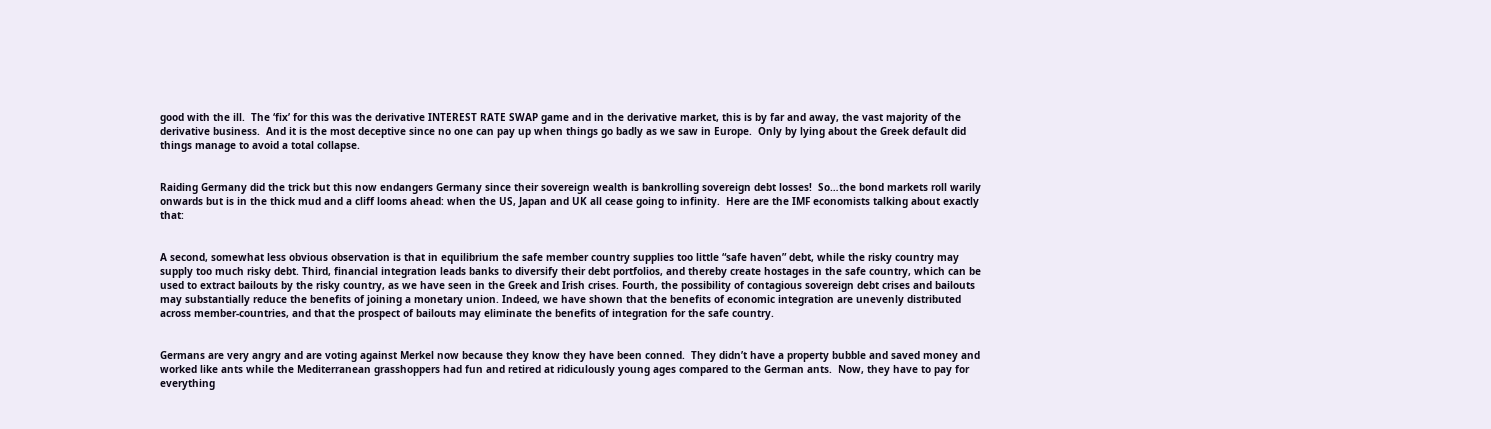good with the ill.  The ‘fix’ for this was the derivative INTEREST RATE SWAP game and in the derivative market, this is by far and away, the vast majority of the derivative business.  And it is the most deceptive since no one can pay up when things go badly as we saw in Europe.  Only by lying about the Greek default did things manage to avoid a total collapse.


Raiding Germany did the trick but this now endangers Germany since their sovereign wealth is bankrolling sovereign debt losses!  So…the bond markets roll warily onwards but is in the thick mud and a cliff looms ahead: when the US, Japan and UK all cease going to infinity.  Here are the IMF economists talking about exactly that:


A second, somewhat less obvious observation is that in equilibrium the safe member country supplies too little “safe haven” debt, while the risky country may supply too much risky debt. Third, financial integration leads banks to diversify their debt portfolios, and thereby create hostages in the safe country, which can be used to extract bailouts by the risky country, as we have seen in the Greek and Irish crises. Fourth, the possibility of contagious sovereign debt crises and bailouts may substantially reduce the benefits of joining a monetary union. Indeed, we have shown that the benefits of economic integration are unevenly distributed across member-countries, and that the prospect of bailouts may eliminate the benefits of integration for the safe country.


Germans are very angry and are voting against Merkel now because they know they have been conned.  They didn’t have a property bubble and saved money and worked like ants while the Mediterranean grasshoppers had fun and retired at ridiculously young ages compared to the German ants.  Now, they have to pay for everything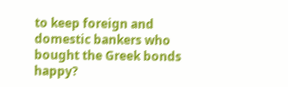to keep foreign and domestic bankers who bought the Greek bonds happy?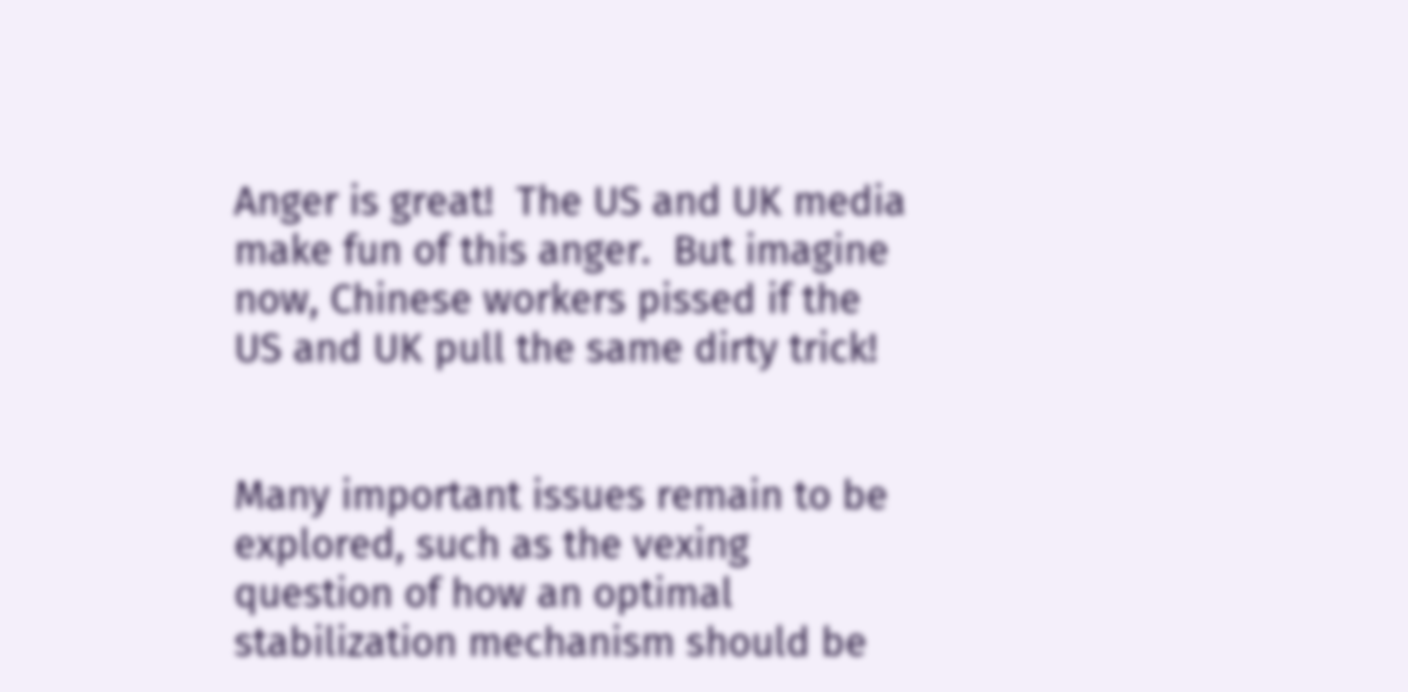Anger is great!  The US and UK media make fun of this anger.  But imagine now, Chinese workers pissed if the US and UK pull the same dirty trick!


Many important issues remain to be explored, such as the vexing question of how an optimal stabilization mechanism should be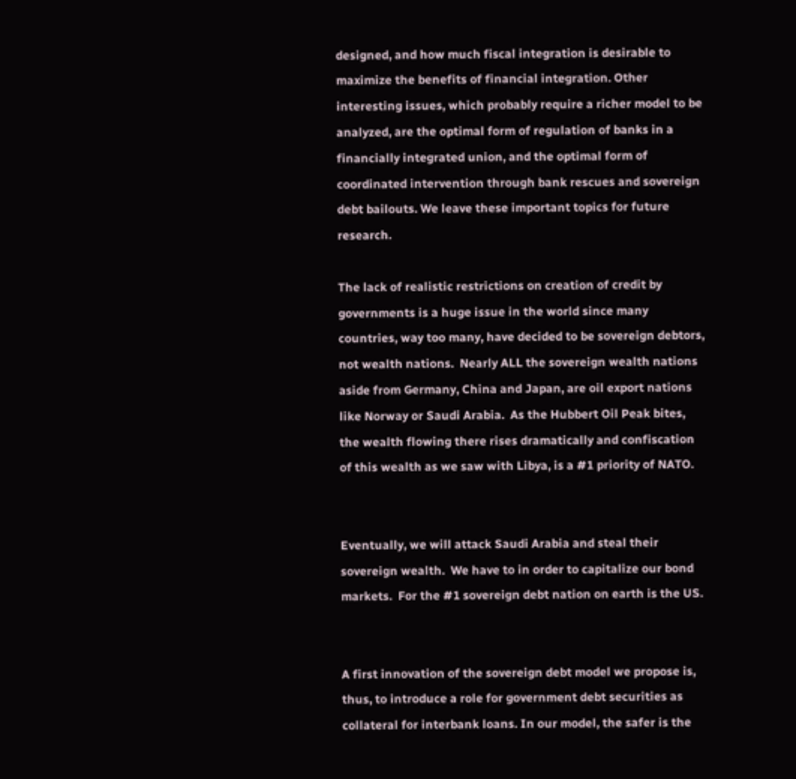designed, and how much fiscal integration is desirable to maximize the benefits of financial integration. Other interesting issues, which probably require a richer model to be analyzed, are the optimal form of regulation of banks in a financially integrated union, and the optimal form of coordinated intervention through bank rescues and sovereign debt bailouts. We leave these important topics for future research.

The lack of realistic restrictions on creation of credit by governments is a huge issue in the world since many countries, way too many, have decided to be sovereign debtors, not wealth nations.  Nearly ALL the sovereign wealth nations aside from Germany, China and Japan, are oil export nations like Norway or Saudi Arabia.  As the Hubbert Oil Peak bites, the wealth flowing there rises dramatically and confiscation of this wealth as we saw with Libya, is a #1 priority of NATO.


Eventually, we will attack Saudi Arabia and steal their sovereign wealth.  We have to in order to capitalize our bond markets.  For the #1 sovereign debt nation on earth is the US.


A first innovation of the sovereign debt model we propose is, thus, to introduce a role for government debt securities as collateral for interbank loans. In our model, the safer is the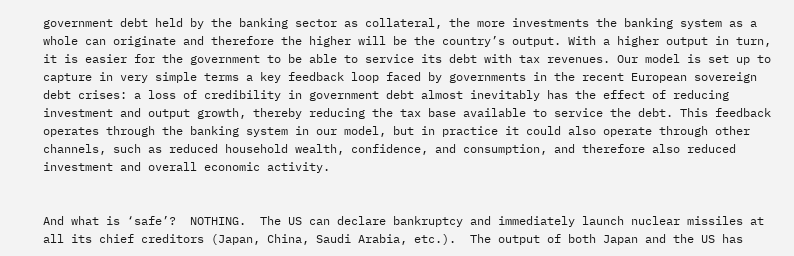government debt held by the banking sector as collateral, the more investments the banking system as a whole can originate and therefore the higher will be the country’s output. With a higher output in turn, it is easier for the government to be able to service its debt with tax revenues. Our model is set up to capture in very simple terms a key feedback loop faced by governments in the recent European sovereign debt crises: a loss of credibility in government debt almost inevitably has the effect of reducing investment and output growth, thereby reducing the tax base available to service the debt. This feedback operates through the banking system in our model, but in practice it could also operate through other channels, such as reduced household wealth, confidence, and consumption, and therefore also reduced investment and overall economic activity.


And what is ‘safe’?  NOTHING.  The US can declare bankruptcy and immediately launch nuclear missiles at all its chief creditors (Japan, China, Saudi Arabia, etc.).  The output of both Japan and the US has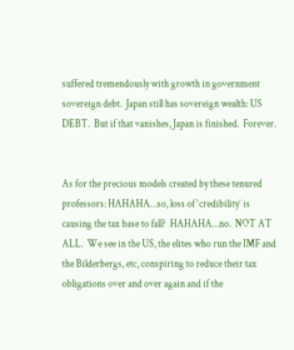suffered tremendously with growth in government sovereign debt.  Japan still has sovereign wealth: US DEBT.  But if that vanishes, Japan is finished.  Forever.


As for the precious models created by these tenured professors: HAHAHA…so, loss of ‘credibility’ is causing the tax base to fall?  HAHAHA…no.  NOT AT ALL.  We see in the US, the elites who run the IMF and the Bilderbergs, etc, conspiring to reduce their tax obligations over and over again and if the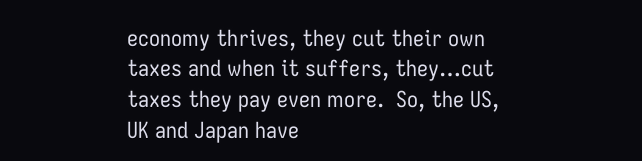economy thrives, they cut their own taxes and when it suffers, they…cut taxes they pay even more.  So, the US, UK and Japan have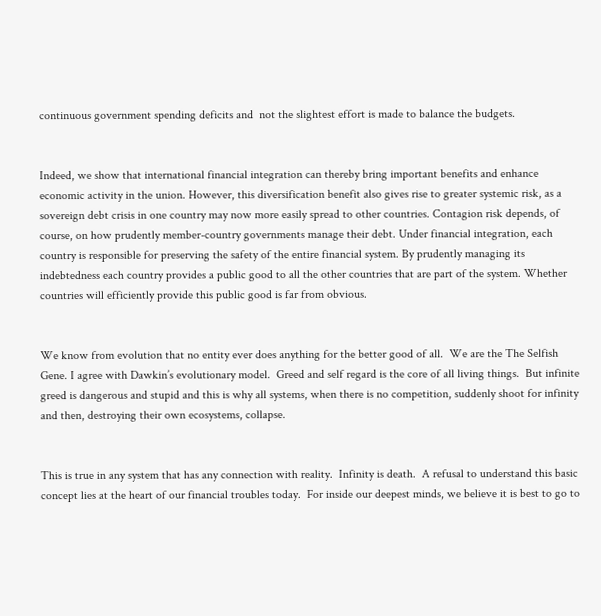continuous government spending deficits and  not the slightest effort is made to balance the budgets.


Indeed, we show that international financial integration can thereby bring important benefits and enhance economic activity in the union. However, this diversification benefit also gives rise to greater systemic risk, as a sovereign debt crisis in one country may now more easily spread to other countries. Contagion risk depends, of course, on how prudently member-country governments manage their debt. Under financial integration, each country is responsible for preserving the safety of the entire financial system. By prudently managing its indebtedness each country provides a public good to all the other countries that are part of the system. Whether countries will efficiently provide this public good is far from obvious.


We know from evolution that no entity ever does anything for the better good of all.  We are the The Selfish Gene. I agree with Dawkin’s evolutionary model.  Greed and self regard is the core of all living things.  But infinite greed is dangerous and stupid and this is why all systems, when there is no competition, suddenly shoot for infinity and then, destroying their own ecosystems, collapse.


This is true in any system that has any connection with reality.  Infinity is death.  A refusal to understand this basic concept lies at the heart of our financial troubles today.  For inside our deepest minds, we believe it is best to go to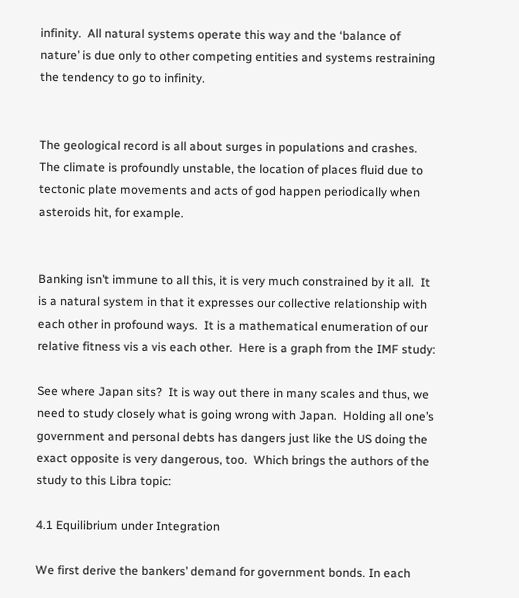infinity.  All natural systems operate this way and the ‘balance of nature’ is due only to other competing entities and systems restraining the tendency to go to infinity.


The geological record is all about surges in populations and crashes.  The climate is profoundly unstable, the location of places fluid due to tectonic plate movements and acts of god happen periodically when asteroids hit, for example.


Banking isn’t immune to all this, it is very much constrained by it all.  It is a natural system in that it expresses our collective relationship with each other in profound ways.  It is a mathematical enumeration of our relative fitness vis a vis each other.  Here is a graph from the IMF study:

See where Japan sits?  It is way out there in many scales and thus, we need to study closely what is going wrong with Japan.  Holding all one’s government and personal debts has dangers just like the US doing the exact opposite is very dangerous, too.  Which brings the authors of the study to this Libra topic:

4.1 Equilibrium under Integration

We first derive the bankers’ demand for government bonds. In each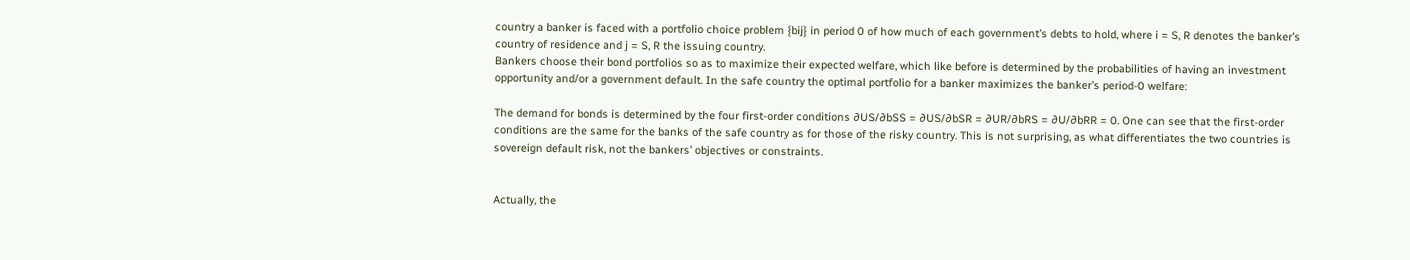country a banker is faced with a portfolio choice problem {bij} in period 0 of how much of each government’s debts to hold, where i = S, R denotes the banker’s country of residence and j = S, R the issuing country.
Bankers choose their bond portfolios so as to maximize their expected welfare, which like before is determined by the probabilities of having an investment opportunity and/or a government default. In the safe country the optimal portfolio for a banker maximizes the banker’s period-0 welfare:

The demand for bonds is determined by the four first-order conditions ∂US/∂bSS = ∂US/∂bSR = ∂UR/∂bRS = ∂U/∂bRR = 0. One can see that the first-order conditions are the same for the banks of the safe country as for those of the risky country. This is not surprising, as what differentiates the two countries is sovereign default risk, not the bankers’ objectives or constraints.


Actually, the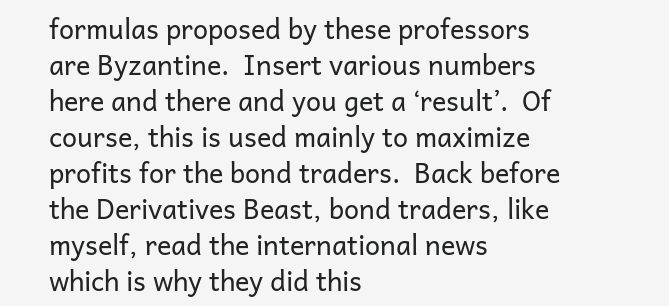formulas proposed by these professors are Byzantine.  Insert various numbers here and there and you get a ‘result’.  Of course, this is used mainly to maximize profits for the bond traders.  Back before the Derivatives Beast, bond traders, like myself, read the international news which is why they did this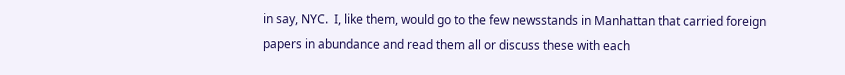in say, NYC.  I, like them, would go to the few newsstands in Manhattan that carried foreign papers in abundance and read them all or discuss these with each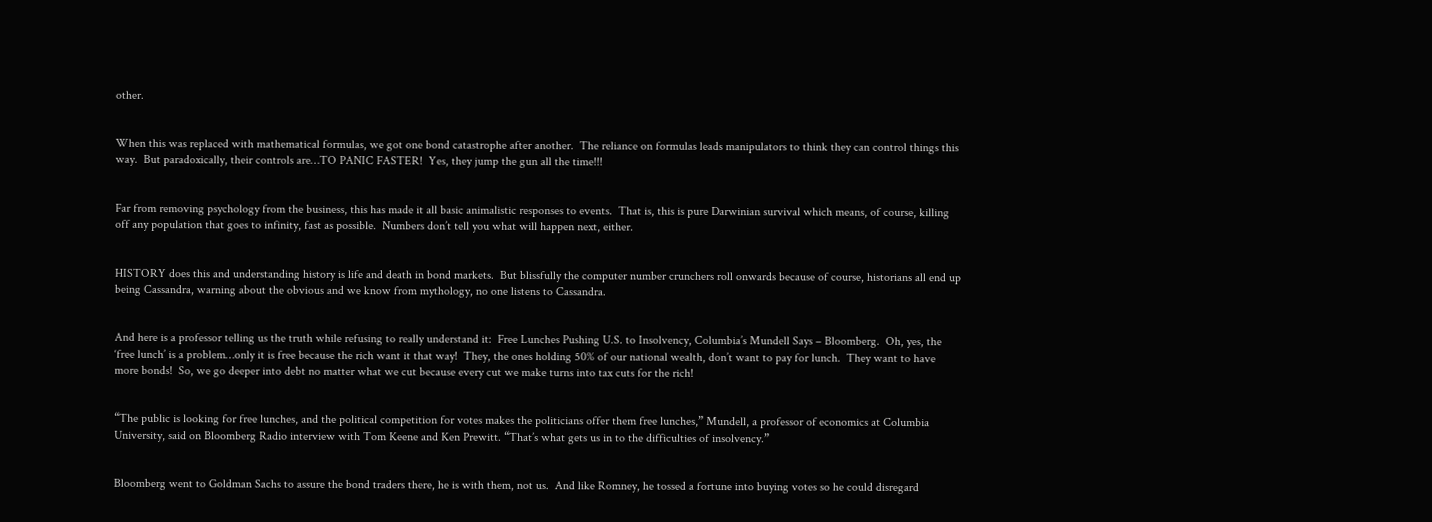other.


When this was replaced with mathematical formulas, we got one bond catastrophe after another.  The reliance on formulas leads manipulators to think they can control things this way.  But paradoxically, their controls are…TO PANIC FASTER!  Yes, they jump the gun all the time!!!


Far from removing psychology from the business, this has made it all basic animalistic responses to events.  That is, this is pure Darwinian survival which means, of course, killing off any population that goes to infinity, fast as possible.  Numbers don’t tell you what will happen next, either.


HISTORY does this and understanding history is life and death in bond markets.  But blissfully the computer number crunchers roll onwards because of course, historians all end up being Cassandra, warning about the obvious and we know from mythology, no one listens to Cassandra.


And here is a professor telling us the truth while refusing to really understand it:  Free Lunches Pushing U.S. to Insolvency, Columbia’s Mundell Says – Bloomberg.  Oh, yes, the ‘free lunch’ is a problem…only it is free because the rich want it that way!  They, the ones holding 50% of our national wealth, don’t want to pay for lunch.  They want to have more bonds!  So, we go deeper into debt no matter what we cut because every cut we make turns into tax cuts for the rich!


“The public is looking for free lunches, and the political competition for votes makes the politicians offer them free lunches,” Mundell, a professor of economics at Columbia University, said on Bloomberg Radio interview with Tom Keene and Ken Prewitt. “That’s what gets us in to the difficulties of insolvency.”


Bloomberg went to Goldman Sachs to assure the bond traders there, he is with them, not us.  And like Romney, he tossed a fortune into buying votes so he could disregard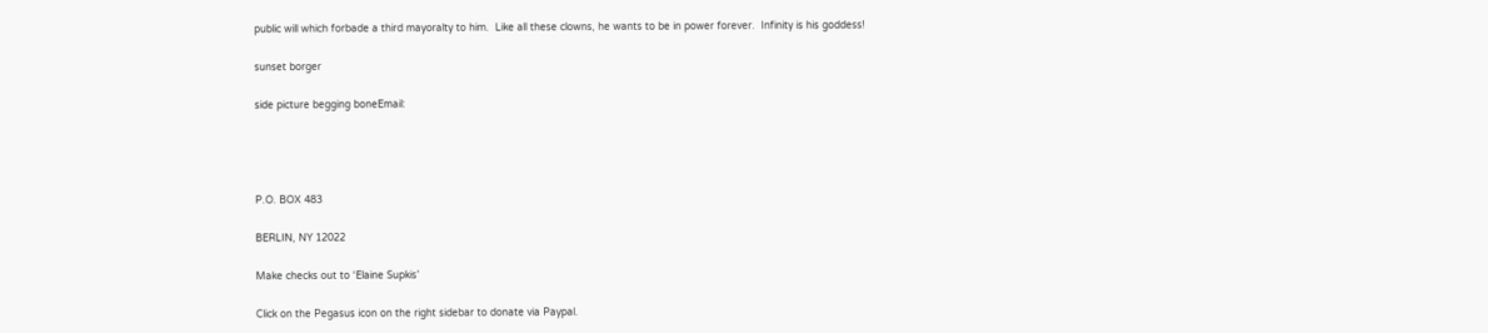public will which forbade a third mayoralty to him.  Like all these clowns, he wants to be in power forever.  Infinity is his goddess!

sunset borger

side picture begging boneEmail:




P.O. BOX 483

BERLIN, NY 12022

Make checks out to ‘Elaine Supkis’

Click on the Pegasus icon on the right sidebar to donate via Paypal.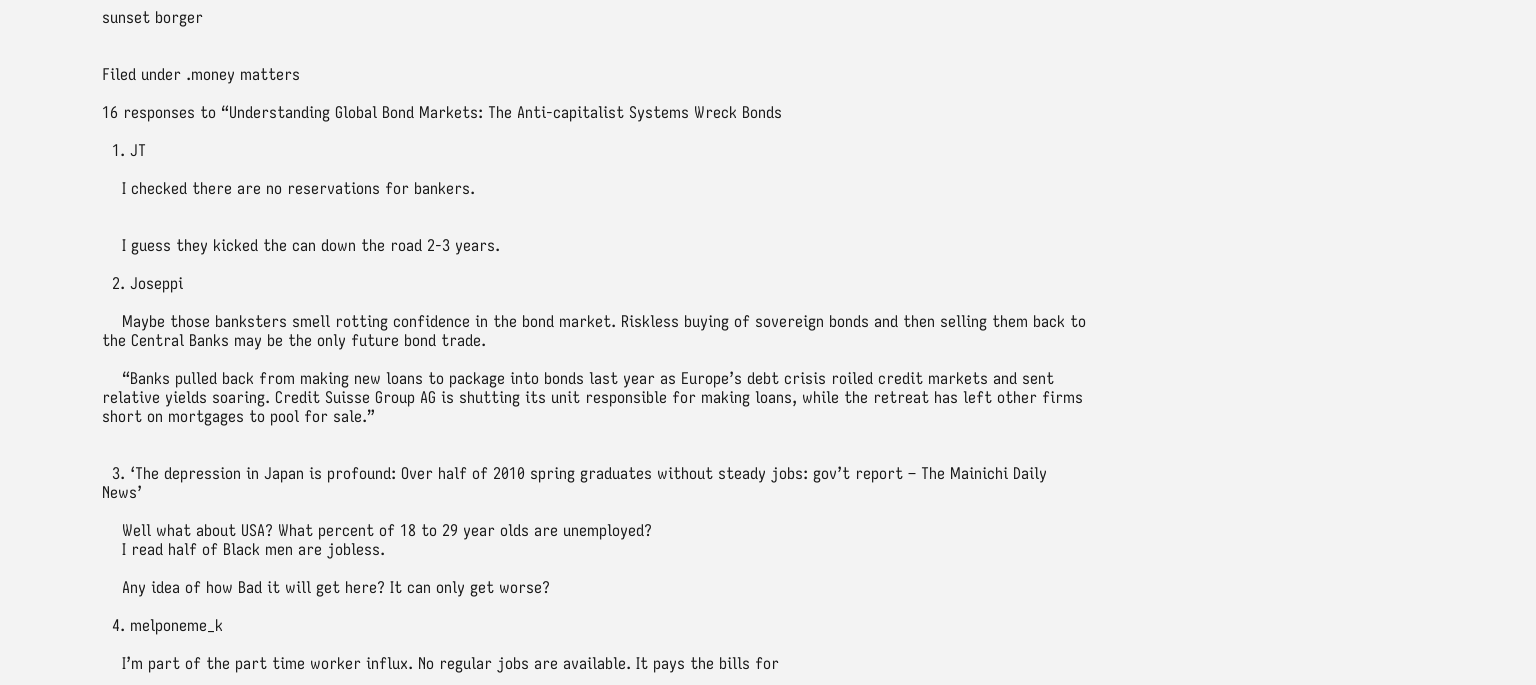sunset borger


Filed under .money matters

16 responses to “Understanding Global Bond Markets: The Anti-capitalist Systems Wreck Bonds

  1. JT

    I checked there are no reservations for bankers.


    I guess they kicked the can down the road 2-3 years.

  2. Joseppi

    Maybe those banksters smell rotting confidence in the bond market. Riskless buying of sovereign bonds and then selling them back to the Central Banks may be the only future bond trade.

    “Banks pulled back from making new loans to package into bonds last year as Europe’s debt crisis roiled credit markets and sent relative yields soaring. Credit Suisse Group AG is shutting its unit responsible for making loans, while the retreat has left other firms short on mortgages to pool for sale.”


  3. ‘The depression in Japan is profound: Over half of 2010 spring graduates without steady jobs: gov’t report – The Mainichi Daily News’

    Well what about USA? What percent of 18 to 29 year olds are unemployed?
    I read half of Black men are jobless.

    Any idea of how Bad it will get here? It can only get worse?

  4. melponeme_k

    I’m part of the part time worker influx. No regular jobs are available. It pays the bills for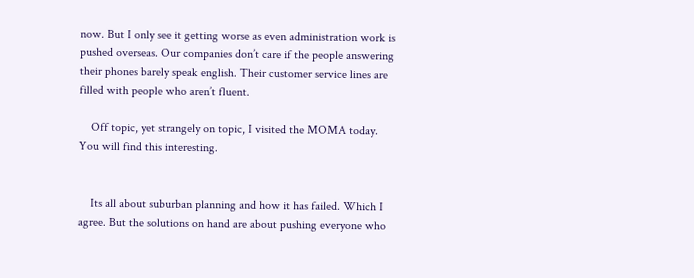now. But I only see it getting worse as even administration work is pushed overseas. Our companies don’t care if the people answering their phones barely speak english. Their customer service lines are filled with people who aren’t fluent.

    Off topic, yet strangely on topic, I visited the MOMA today. You will find this interesting.


    Its all about suburban planning and how it has failed. Which I agree. But the solutions on hand are about pushing everyone who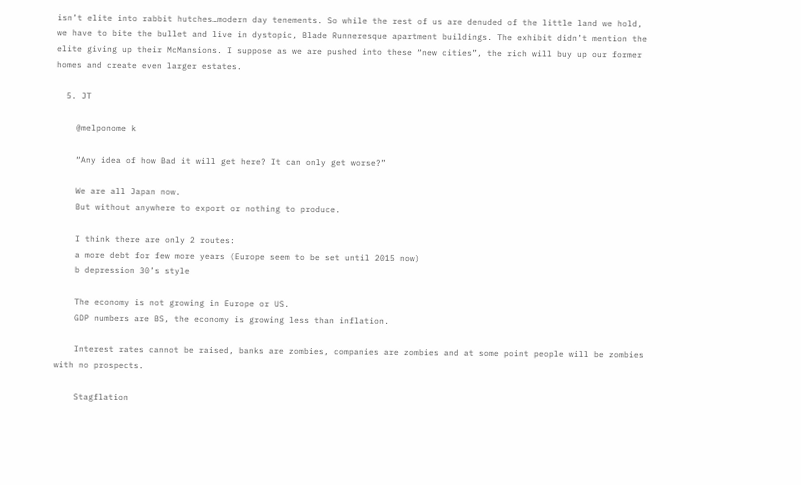isn’t elite into rabbit hutches…modern day tenements. So while the rest of us are denuded of the little land we hold, we have to bite the bullet and live in dystopic, Blade Runneresque apartment buildings. The exhibit didn’t mention the elite giving up their McMansions. I suppose as we are pushed into these “new cities”, the rich will buy up our former homes and create even larger estates.

  5. JT

    @melponome k

    “Any idea of how Bad it will get here? It can only get worse?”

    We are all Japan now.
    But without anywhere to export or nothing to produce.

    I think there are only 2 routes:
    a more debt for few more years (Europe seem to be set until 2015 now)
    b depression 30’s style

    The economy is not growing in Europe or US.
    GDP numbers are BS, the economy is growing less than inflation.

    Interest rates cannot be raised, banks are zombies, companies are zombies and at some point people will be zombies with no prospects.

    Stagflation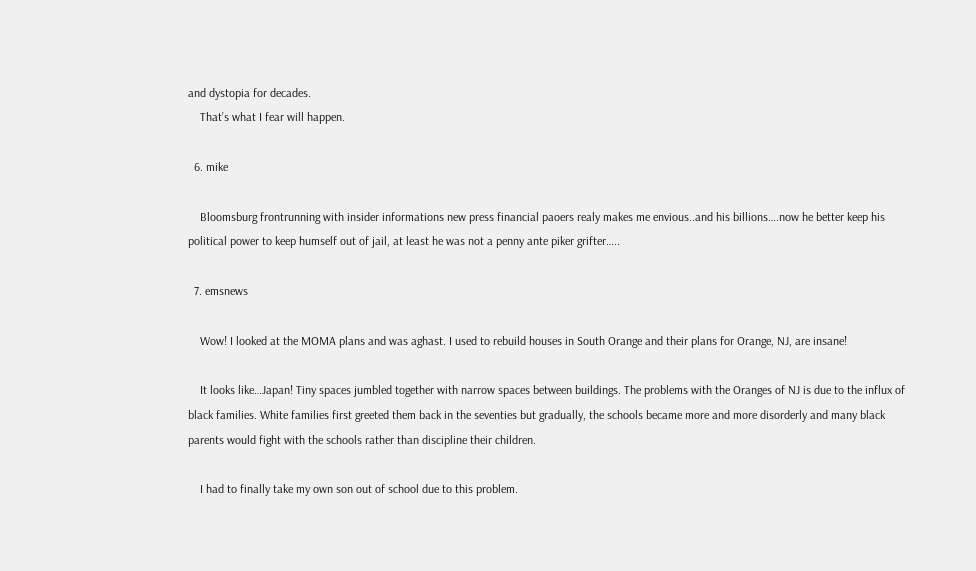and dystopia for decades.
    That’s what I fear will happen.

  6. mike

    Bloomsburg frontrunning with insider informations new press financial paoers realy makes me envious..and his billions….now he better keep his political power to keep humself out of jail, at least he was not a penny ante piker grifter…..

  7. emsnews

    Wow! I looked at the MOMA plans and was aghast. I used to rebuild houses in South Orange and their plans for Orange, NJ, are insane!

    It looks like…Japan! Tiny spaces jumbled together with narrow spaces between buildings. The problems with the Oranges of NJ is due to the influx of black families. White families first greeted them back in the seventies but gradually, the schools became more and more disorderly and many black parents would fight with the schools rather than discipline their children.

    I had to finally take my own son out of school due to this problem.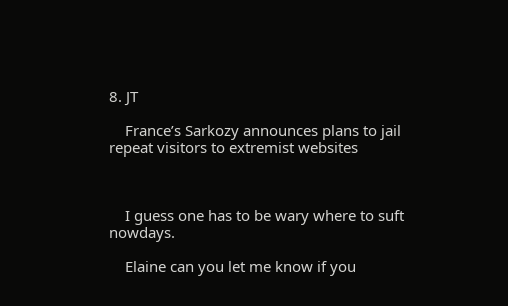8. JT

    France’s Sarkozy announces plans to jail repeat visitors to extremist websites



    I guess one has to be wary where to suft nowdays.

    Elaine can you let me know if you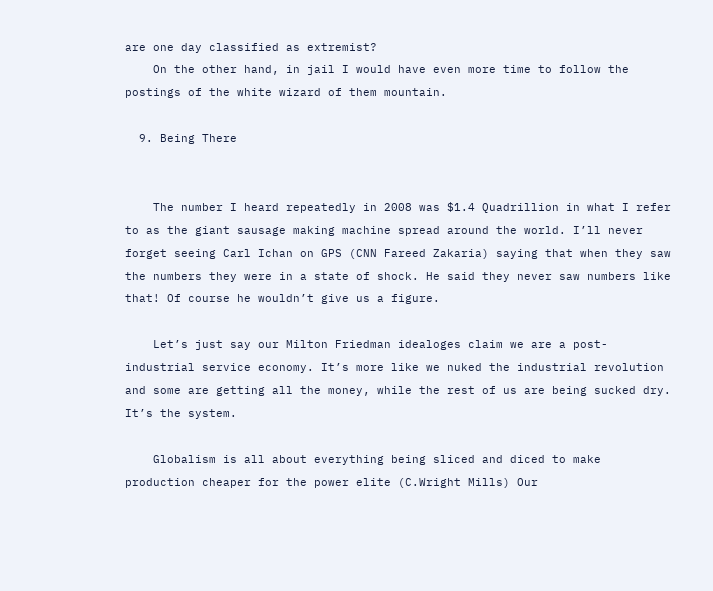are one day classified as extremist?
    On the other hand, in jail I would have even more time to follow the postings of the white wizard of them mountain.

  9. Being There


    The number I heard repeatedly in 2008 was $1.4 Quadrillion in what I refer to as the giant sausage making machine spread around the world. I’ll never forget seeing Carl Ichan on GPS (CNN Fareed Zakaria) saying that when they saw the numbers they were in a state of shock. He said they never saw numbers like that! Of course he wouldn’t give us a figure.

    Let’s just say our Milton Friedman idealoges claim we are a post-industrial service economy. It’s more like we nuked the industrial revolution and some are getting all the money, while the rest of us are being sucked dry. It’s the system.

    Globalism is all about everything being sliced and diced to make production cheaper for the power elite (C.Wright Mills) Our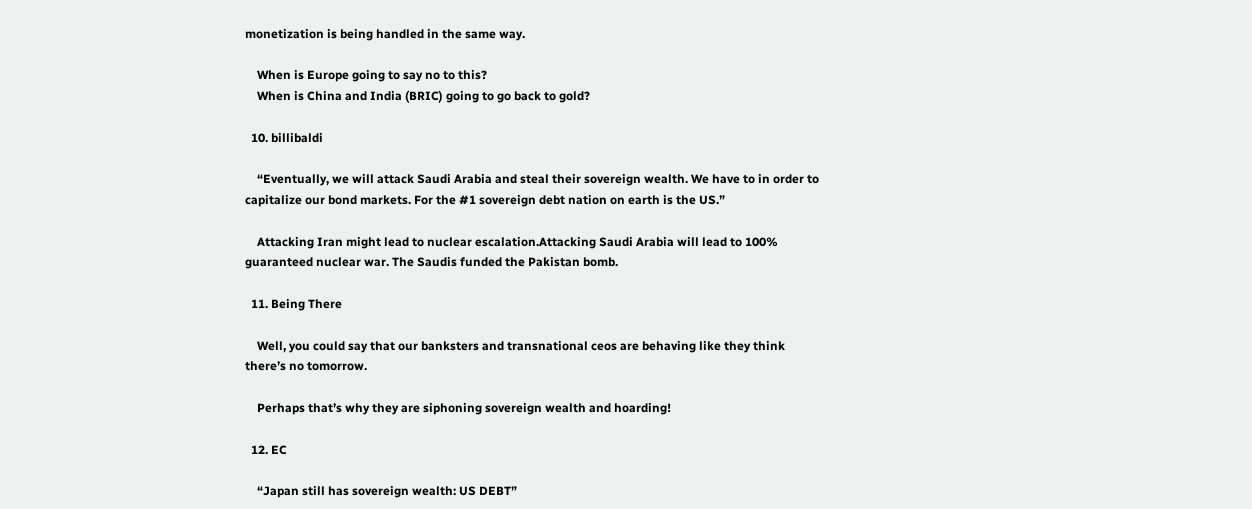monetization is being handled in the same way.

    When is Europe going to say no to this?
    When is China and India (BRIC) going to go back to gold?

  10. billibaldi

    “Eventually, we will attack Saudi Arabia and steal their sovereign wealth. We have to in order to capitalize our bond markets. For the #1 sovereign debt nation on earth is the US.”

    Attacking Iran might lead to nuclear escalation.Attacking Saudi Arabia will lead to 100% guaranteed nuclear war. The Saudis funded the Pakistan bomb.

  11. Being There

    Well, you could say that our banksters and transnational ceos are behaving like they think there’s no tomorrow.

    Perhaps that’s why they are siphoning sovereign wealth and hoarding!

  12. EC

    “Japan still has sovereign wealth: US DEBT”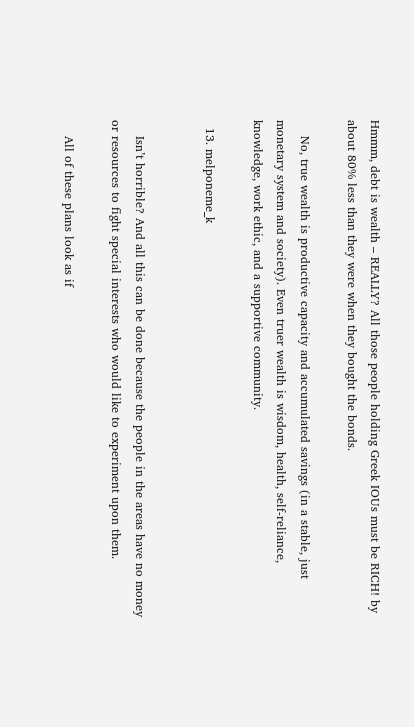Hmmm, debt is wealth – REALLY? All those people holding Greek IOUs must be RICH! by about 80% less than they were when they bought the bonds.

    No, true wealth is productive capacity and accumulated savings (in a stable, just monetary system and society). Even truer wealth is wisdom, health, self-reliance, knowledge, work ethic, and a supportive community.

  13. melponeme_k


    Isn’t horrible? And all this can be done because the people in the areas have no money or resources to fight special interests who would like to experiment upon them.

    All of these plans look as if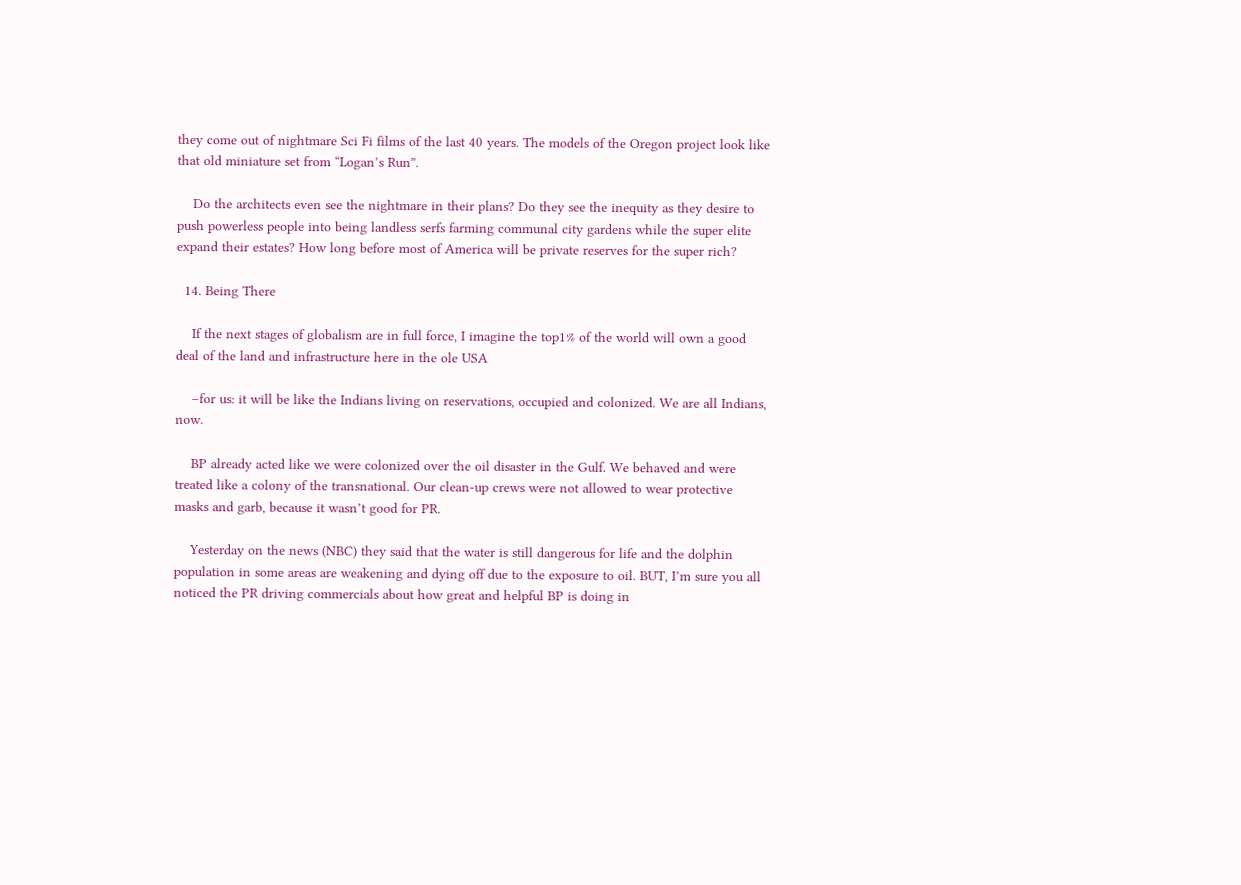they come out of nightmare Sci Fi films of the last 40 years. The models of the Oregon project look like that old miniature set from “Logan’s Run”.

    Do the architects even see the nightmare in their plans? Do they see the inequity as they desire to push powerless people into being landless serfs farming communal city gardens while the super elite expand their estates? How long before most of America will be private reserves for the super rich?

  14. Being There

    If the next stages of globalism are in full force, I imagine the top1% of the world will own a good deal of the land and infrastructure here in the ole USA

    –for us: it will be like the Indians living on reservations, occupied and colonized. We are all Indians, now.

    BP already acted like we were colonized over the oil disaster in the Gulf. We behaved and were treated like a colony of the transnational. Our clean-up crews were not allowed to wear protective masks and garb, because it wasn’t good for PR.

    Yesterday on the news (NBC) they said that the water is still dangerous for life and the dolphin population in some areas are weakening and dying off due to the exposure to oil. BUT, I’m sure you all noticed the PR driving commercials about how great and helpful BP is doing in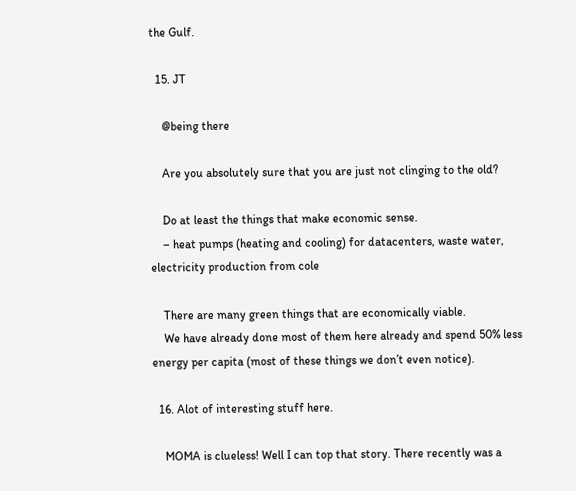the Gulf.

  15. JT

    @being there

    Are you absolutely sure that you are just not clinging to the old?

    Do at least the things that make economic sense.
    – heat pumps (heating and cooling) for datacenters, waste water, electricity production from cole

    There are many green things that are economically viable.
    We have already done most of them here already and spend 50% less energy per capita (most of these things we don’t even notice).

  16. Alot of interesting stuff here.

    MOMA is clueless! Well I can top that story. There recently was a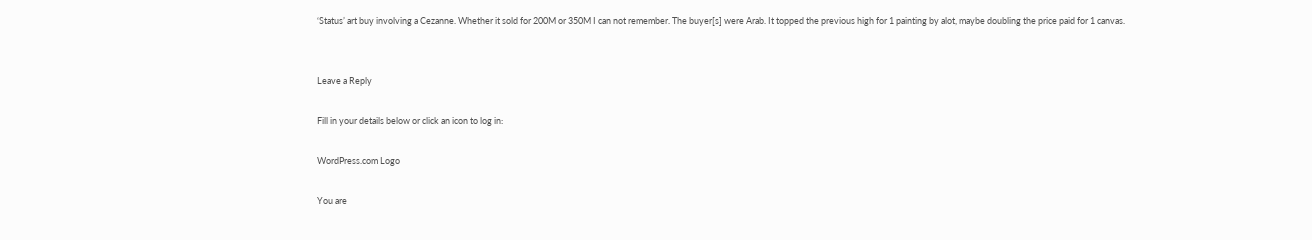‘Status’ art buy involving a Cezanne. Whether it sold for 200M or 350M I can not remember. The buyer[s] were Arab. It topped the previous high for 1 painting by alot, maybe doubling the price paid for 1 canvas.


Leave a Reply

Fill in your details below or click an icon to log in:

WordPress.com Logo

You are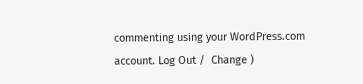commenting using your WordPress.com account. Log Out /  Change )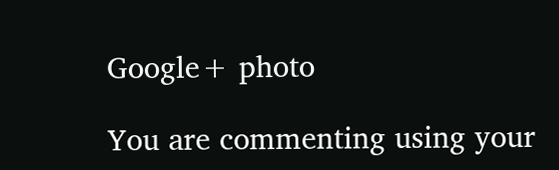Google+ photo

You are commenting using your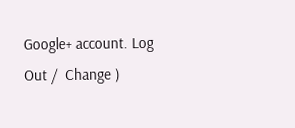Google+ account. Log Out /  Change )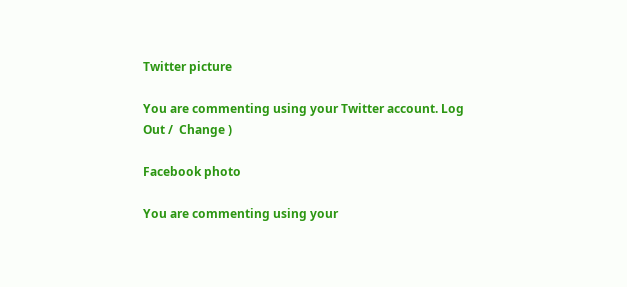Twitter picture

You are commenting using your Twitter account. Log Out /  Change )

Facebook photo

You are commenting using your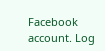Facebook account. Log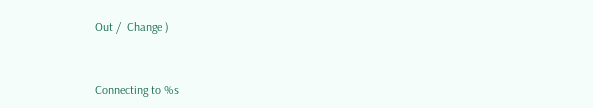Out /  Change )


Connecting to %s